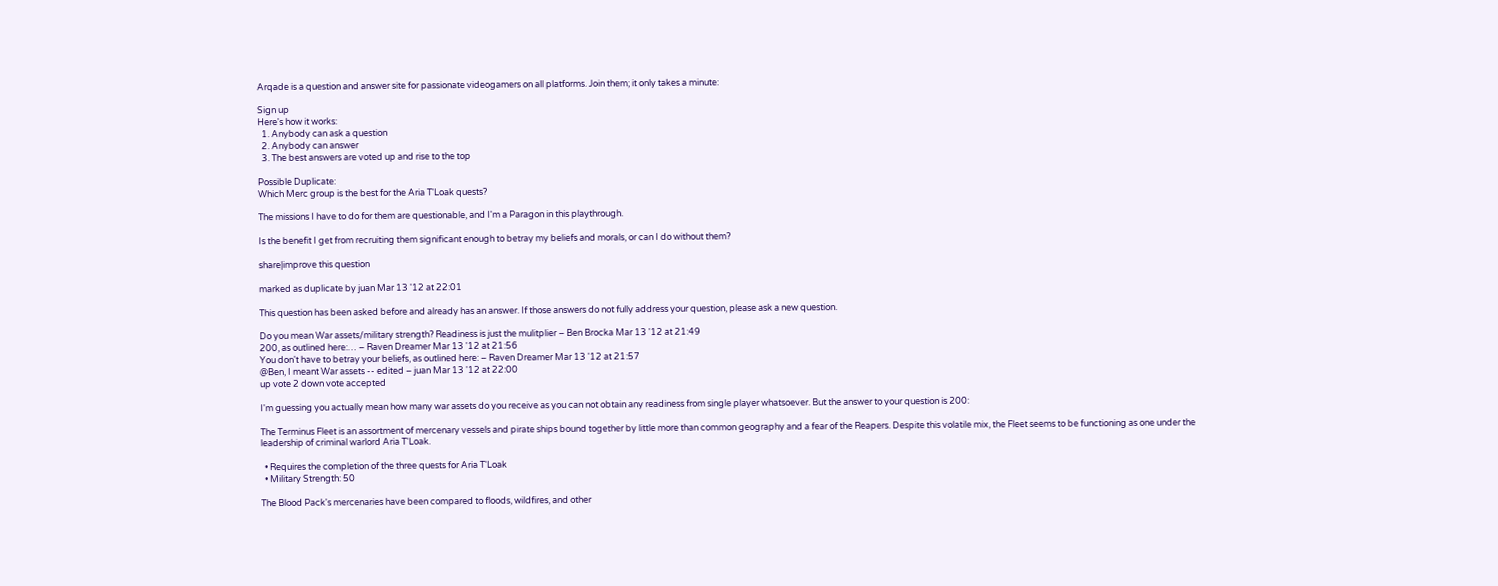Arqade is a question and answer site for passionate videogamers on all platforms. Join them; it only takes a minute:

Sign up
Here's how it works:
  1. Anybody can ask a question
  2. Anybody can answer
  3. The best answers are voted up and rise to the top

Possible Duplicate:
Which Merc group is the best for the Aria T'Loak quests?

The missions I have to do for them are questionable, and I'm a Paragon in this playthrough.

Is the benefit I get from recruiting them significant enough to betray my beliefs and morals, or can I do without them?

share|improve this question

marked as duplicate by juan Mar 13 '12 at 22:01

This question has been asked before and already has an answer. If those answers do not fully address your question, please ask a new question.

Do you mean War assets/military strength? Readiness is just the mulitplier – Ben Brocka Mar 13 '12 at 21:49
200, as outlined here:… – Raven Dreamer Mar 13 '12 at 21:56
You don't have to betray your beliefs, as outlined here: – Raven Dreamer Mar 13 '12 at 21:57
@Ben, I meant War assets -- edited – juan Mar 13 '12 at 22:00
up vote 2 down vote accepted

I'm guessing you actually mean how many war assets do you receive as you can not obtain any readiness from single player whatsoever. But the answer to your question is 200:

The Terminus Fleet is an assortment of mercenary vessels and pirate ships bound together by little more than common geography and a fear of the Reapers. Despite this volatile mix, the Fleet seems to be functioning as one under the leadership of criminal warlord Aria T'Loak.

  • Requires the completion of the three quests for Aria T'Loak
  • Military Strength: 50

The Blood Pack's mercenaries have been compared to floods, wildfires, and other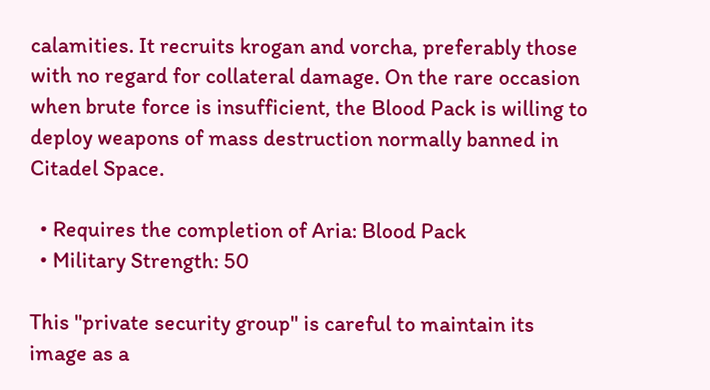calamities. It recruits krogan and vorcha, preferably those with no regard for collateral damage. On the rare occasion when brute force is insufficient, the Blood Pack is willing to deploy weapons of mass destruction normally banned in Citadel Space.

  • Requires the completion of Aria: Blood Pack
  • Military Strength: 50

This "private security group" is careful to maintain its image as a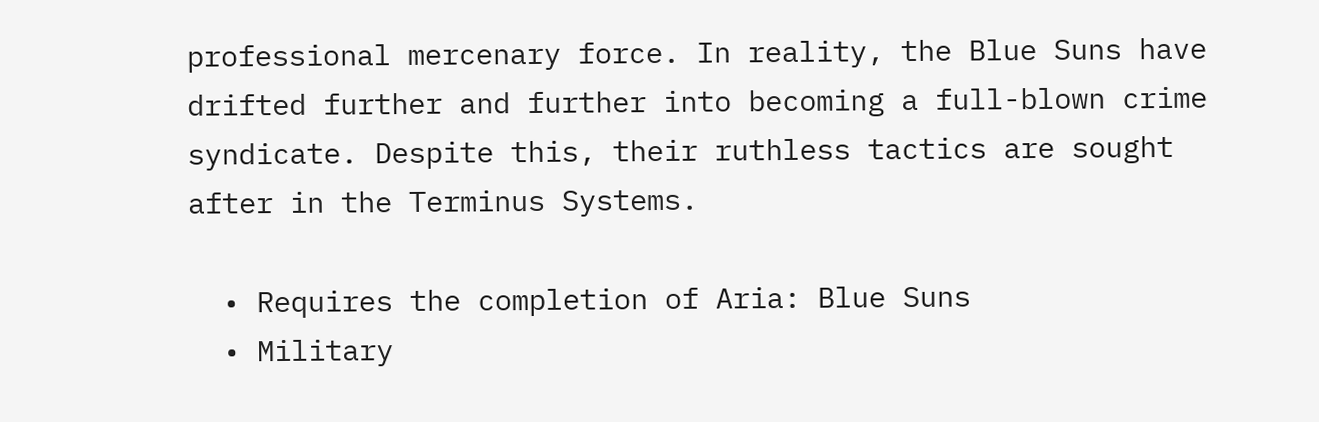professional mercenary force. In reality, the Blue Suns have drifted further and further into becoming a full-blown crime syndicate. Despite this, their ruthless tactics are sought after in the Terminus Systems.

  • Requires the completion of Aria: Blue Suns
  • Military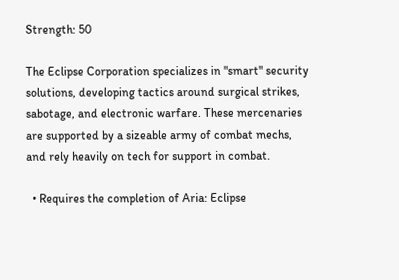Strength: 50

The Eclipse Corporation specializes in "smart" security solutions, developing tactics around surgical strikes, sabotage, and electronic warfare. These mercenaries are supported by a sizeable army of combat mechs, and rely heavily on tech for support in combat.

  • Requires the completion of Aria: Eclipse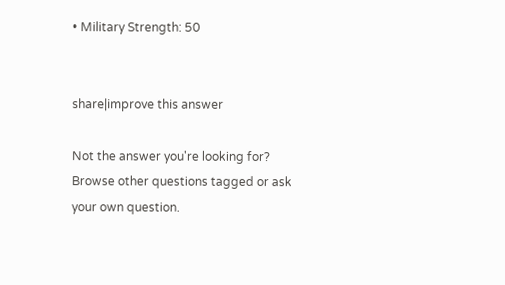• Military Strength: 50


share|improve this answer

Not the answer you're looking for? Browse other questions tagged or ask your own question.